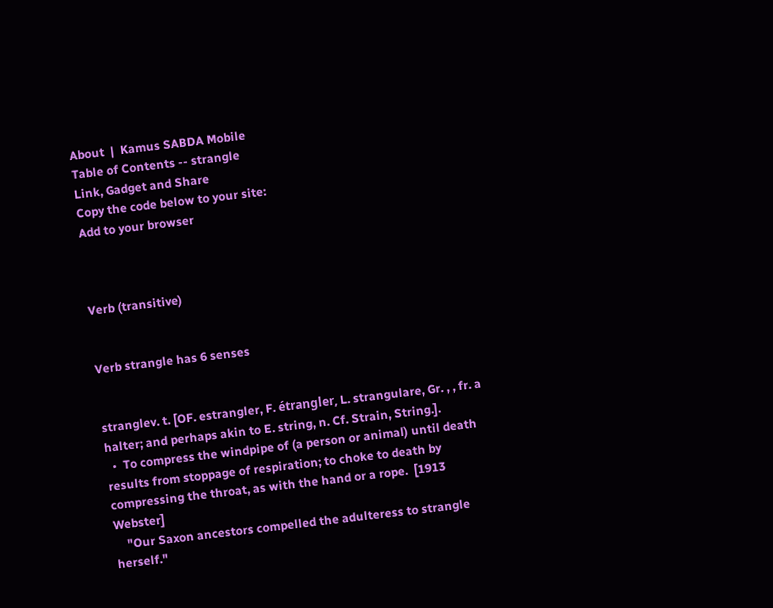About  |  Kamus SABDA Mobile
Table of Contents -- strangle
Link, Gadget and Share
Copy the code below to your site:
Add to your browser



Verb (transitive)


Verb strangle has 6 senses


stranglev. t. [OF. estrangler, F. étrangler, L. strangulare, Gr. , , fr. a halter; and perhaps akin to E. string, n. Cf. Strain, String.].
  •  To compress the windpipe of (a person or animal) until death results from stoppage of respiration; to choke to death by compressing the throat, as with the hand or a rope.  [1913 Webster]
    "Our Saxon ancestors compelled the adulteress to strangle herself."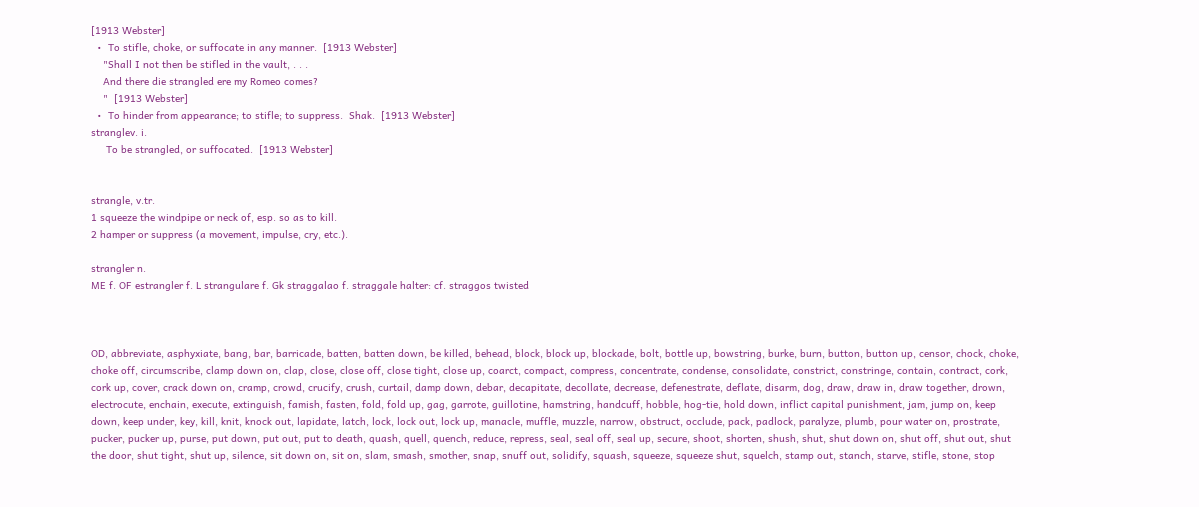[1913 Webster]
  •  To stifle, choke, or suffocate in any manner.  [1913 Webster]
    "Shall I not then be stifled in the vault, . . .
    And there die strangled ere my Romeo comes?
    "  [1913 Webster]
  •  To hinder from appearance; to stifle; to suppress.  Shak.  [1913 Webster]
stranglev. i.
     To be strangled, or suffocated.  [1913 Webster]


strangle, v.tr.
1 squeeze the windpipe or neck of, esp. so as to kill.
2 hamper or suppress (a movement, impulse, cry, etc.).

strangler n.
ME f. OF estrangler f. L strangulare f. Gk straggalao f. straggale halter: cf. straggos twisted



OD, abbreviate, asphyxiate, bang, bar, barricade, batten, batten down, be killed, behead, block, block up, blockade, bolt, bottle up, bowstring, burke, burn, button, button up, censor, chock, choke, choke off, circumscribe, clamp down on, clap, close, close off, close tight, close up, coarct, compact, compress, concentrate, condense, consolidate, constrict, constringe, contain, contract, cork, cork up, cover, crack down on, cramp, crowd, crucify, crush, curtail, damp down, debar, decapitate, decollate, decrease, defenestrate, deflate, disarm, dog, draw, draw in, draw together, drown, electrocute, enchain, execute, extinguish, famish, fasten, fold, fold up, gag, garrote, guillotine, hamstring, handcuff, hobble, hog-tie, hold down, inflict capital punishment, jam, jump on, keep down, keep under, key, kill, knit, knock out, lapidate, latch, lock, lock out, lock up, manacle, muffle, muzzle, narrow, obstruct, occlude, pack, padlock, paralyze, plumb, pour water on, prostrate, pucker, pucker up, purse, put down, put out, put to death, quash, quell, quench, reduce, repress, seal, seal off, seal up, secure, shoot, shorten, shush, shut, shut down on, shut off, shut out, shut the door, shut tight, shut up, silence, sit down on, sit on, slam, smash, smother, snap, snuff out, solidify, squash, squeeze, squeeze shut, squelch, stamp out, stanch, starve, stifle, stone, stop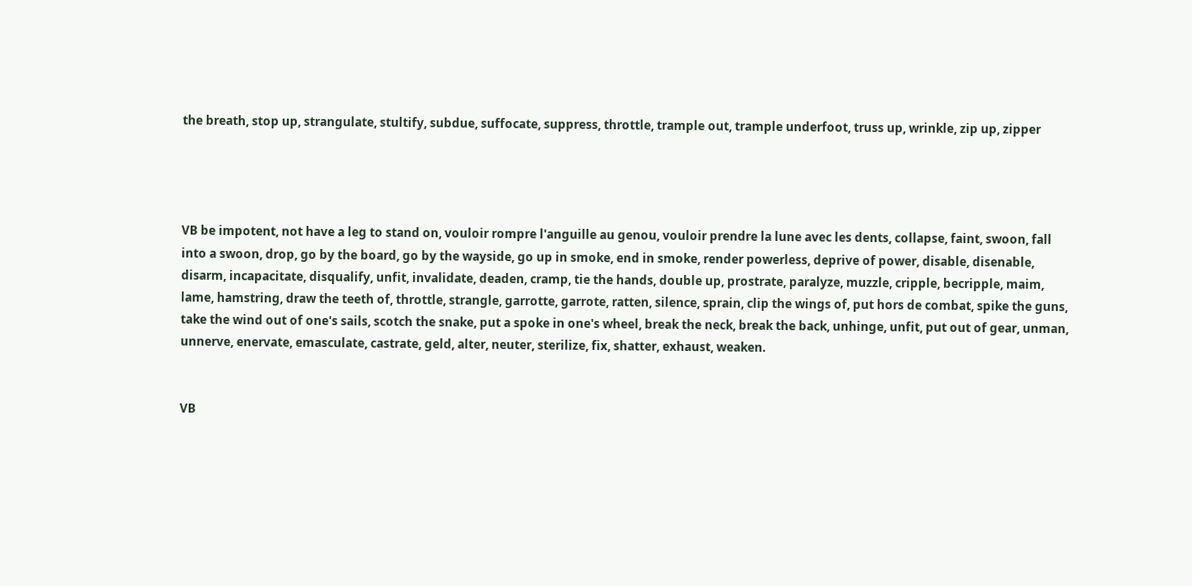the breath, stop up, strangulate, stultify, subdue, suffocate, suppress, throttle, trample out, trample underfoot, truss up, wrinkle, zip up, zipper




VB be impotent, not have a leg to stand on, vouloir rompre l'anguille au genou, vouloir prendre la lune avec les dents, collapse, faint, swoon, fall into a swoon, drop, go by the board, go by the wayside, go up in smoke, end in smoke, render powerless, deprive of power, disable, disenable, disarm, incapacitate, disqualify, unfit, invalidate, deaden, cramp, tie the hands, double up, prostrate, paralyze, muzzle, cripple, becripple, maim, lame, hamstring, draw the teeth of, throttle, strangle, garrotte, garrote, ratten, silence, sprain, clip the wings of, put hors de combat, spike the guns, take the wind out of one's sails, scotch the snake, put a spoke in one's wheel, break the neck, break the back, unhinge, unfit, put out of gear, unman, unnerve, enervate, emasculate, castrate, geld, alter, neuter, sterilize, fix, shatter, exhaust, weaken.


VB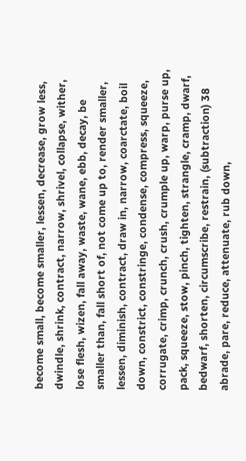become small, become smaller, lessen, decrease, grow less, dwindle, shrink, contract, narrow, shrivel, collapse, wither, lose flesh, wizen, fall away, waste, wane, ebb, decay, be smaller than, fall short of, not come up to, render smaller, lessen, diminish, contract, draw in, narrow, coarctate, boil down, constrict, constringe, condense, compress, squeeze, corrugate, crimp, crunch, crush, crumple up, warp, purse up, pack, squeeze, stow, pinch, tighten, strangle, cramp, dwarf, bedwarf, shorten, circumscribe, restrain, (subtraction) 38 abrade, pare, reduce, attenuate, rub down,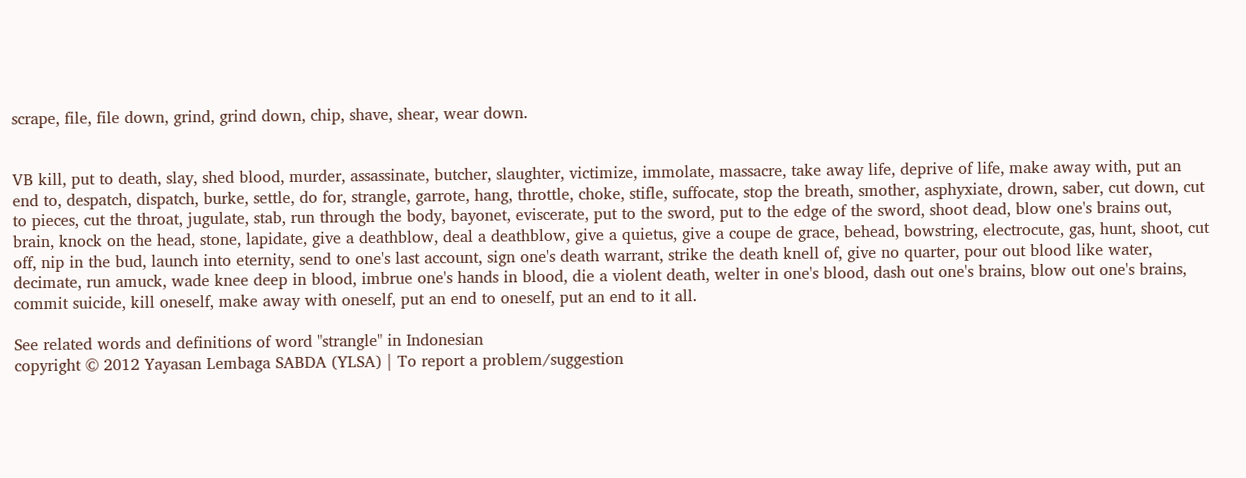scrape, file, file down, grind, grind down, chip, shave, shear, wear down.


VB kill, put to death, slay, shed blood, murder, assassinate, butcher, slaughter, victimize, immolate, massacre, take away life, deprive of life, make away with, put an end to, despatch, dispatch, burke, settle, do for, strangle, garrote, hang, throttle, choke, stifle, suffocate, stop the breath, smother, asphyxiate, drown, saber, cut down, cut to pieces, cut the throat, jugulate, stab, run through the body, bayonet, eviscerate, put to the sword, put to the edge of the sword, shoot dead, blow one's brains out, brain, knock on the head, stone, lapidate, give a deathblow, deal a deathblow, give a quietus, give a coupe de grace, behead, bowstring, electrocute, gas, hunt, shoot, cut off, nip in the bud, launch into eternity, send to one's last account, sign one's death warrant, strike the death knell of, give no quarter, pour out blood like water, decimate, run amuck, wade knee deep in blood, imbrue one's hands in blood, die a violent death, welter in one's blood, dash out one's brains, blow out one's brains, commit suicide, kill oneself, make away with oneself, put an end to oneself, put an end to it all.

See related words and definitions of word "strangle" in Indonesian
copyright © 2012 Yayasan Lembaga SABDA (YLSA) | To report a problem/suggestion